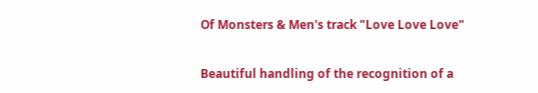Of Monsters & Men's track "Love Love Love"

Beautiful handling of the recognition of a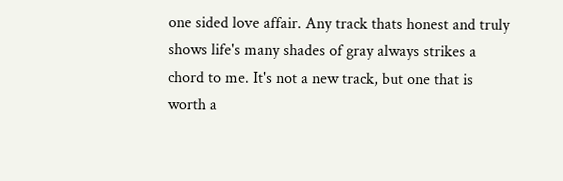one sided love affair. Any track thats honest and truly shows life's many shades of gray always strikes a chord to me. It's not a new track, but one that is worth a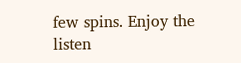few spins. Enjoy the listen